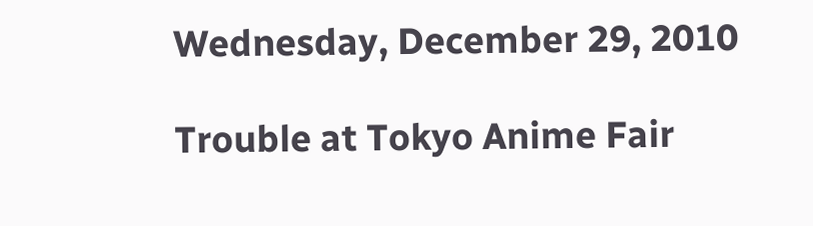Wednesday, December 29, 2010

Trouble at Tokyo Anime Fair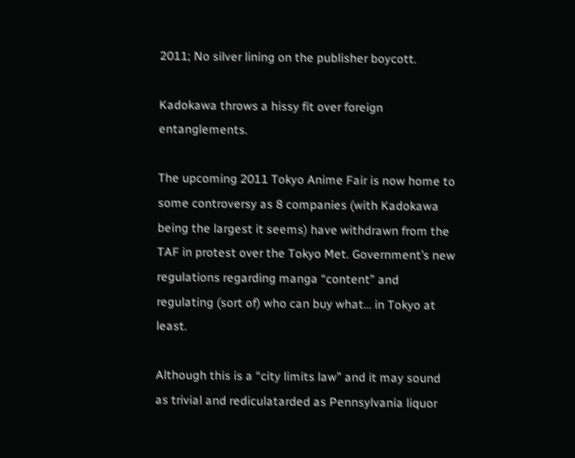2011; No silver lining on the publisher boycott.

Kadokawa throws a hissy fit over foreign entanglements.

The upcoming 2011 Tokyo Anime Fair is now home to some controversy as 8 companies (with Kadokawa being the largest it seems) have withdrawn from the TAF in protest over the Tokyo Met. Government’s new regulations regarding manga “content” and regulating (sort of) who can buy what… in Tokyo at least.

Although this is a “city limits law” and it may sound as trivial and rediculatarded as Pennsylvania liquor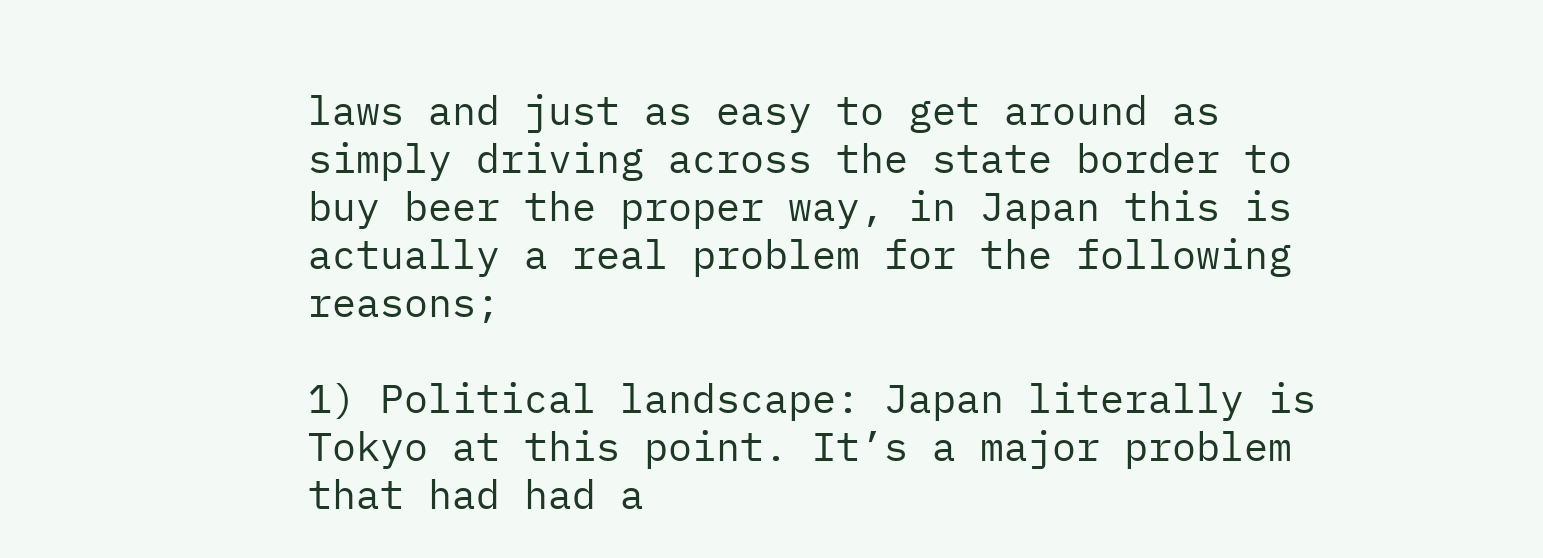laws and just as easy to get around as simply driving across the state border to buy beer the proper way, in Japan this is actually a real problem for the following reasons;

1) Political landscape: Japan literally is Tokyo at this point. It’s a major problem that had had a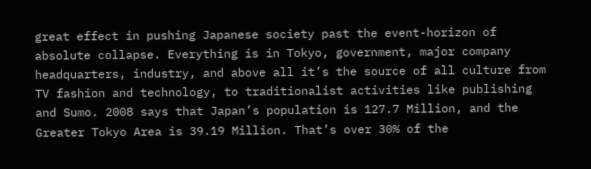great effect in pushing Japanese society past the event-horizon of absolute collapse. Everything is in Tokyo, government, major company headquarters, industry, and above all it’s the source of all culture from TV fashion and technology, to traditionalist activities like publishing and Sumo. 2008 says that Japan’s population is 127.7 Million, and the Greater Tokyo Area is 39.19 Million. That’s over 30% of the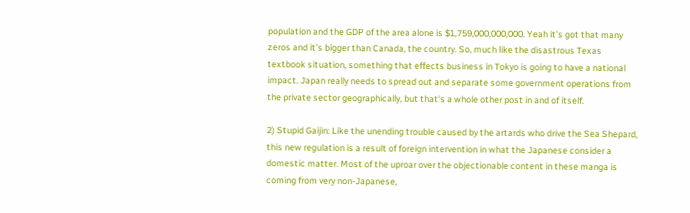population and the GDP of the area alone is $1,759,000,000,000. Yeah it’s got that many zeros and it’s bigger than Canada, the country. So, much like the disastrous Texas textbook situation, something that effects business in Tokyo is going to have a national impact. Japan really needs to spread out and separate some government operations from the private sector geographically, but that’s a whole other post in and of itself.

2) Stupid Gaijin: Like the unending trouble caused by the artards who drive the Sea Shepard, this new regulation is a result of foreign intervention in what the Japanese consider a domestic matter. Most of the uproar over the objectionable content in these manga is coming from very non-Japanese,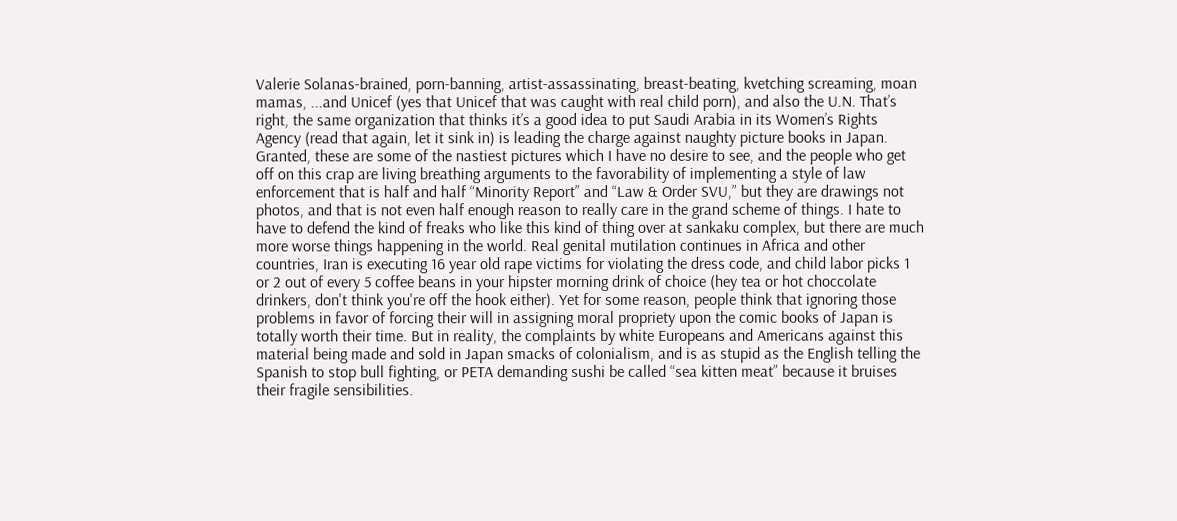Valerie Solanas-brained, porn-banning, artist-assassinating, breast-beating, kvetching screaming, moan mamas, ...and Unicef (yes that Unicef that was caught with real child porn), and also the U.N. That’s right, the same organization that thinks it’s a good idea to put Saudi Arabia in its Women’s Rights Agency (read that again, let it sink in) is leading the charge against naughty picture books in Japan. Granted, these are some of the nastiest pictures which I have no desire to see, and the people who get off on this crap are living breathing arguments to the favorability of implementing a style of law enforcement that is half and half “Minority Report” and “Law & Order SVU,” but they are drawings not photos, and that is not even half enough reason to really care in the grand scheme of things. I hate to have to defend the kind of freaks who like this kind of thing over at sankaku complex, but there are much more worse things happening in the world. Real genital mutilation continues in Africa and other countries, Iran is executing 16 year old rape victims for violating the dress code, and child labor picks 1 or 2 out of every 5 coffee beans in your hipster morning drink of choice (hey tea or hot choccolate drinkers, don't think you're off the hook either). Yet for some reason, people think that ignoring those problems in favor of forcing their will in assigning moral propriety upon the comic books of Japan is totally worth their time. But in reality, the complaints by white Europeans and Americans against this material being made and sold in Japan smacks of colonialism, and is as stupid as the English telling the Spanish to stop bull fighting, or PETA demanding sushi be called “sea kitten meat” because it bruises their fragile sensibilities.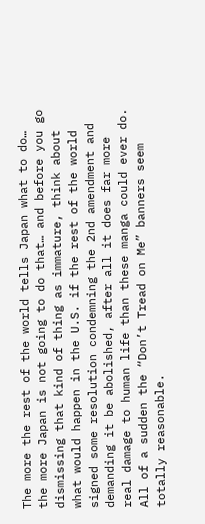The more the rest of the world tells Japan what to do… the more Japan is not going to do that… and before you go dismissing that kind of thing as immature, think about what would happen in the U.S. if the rest of the world signed some resolution condemning the 2nd amendment and demanding it be abolished, after all it does far more real damage to human life than these manga could ever do. All of a sudden the “Don’t Tread on Me” banners seem totally reasonable.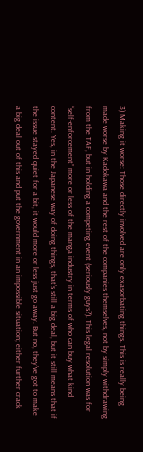3) Making it worse: Those directly involved are only exasorbating things. This is really being made worse by Kadokawa and the rest of the companies themselves, not by simply withdrawing from the TAF, but in holding a competing event (seriously guys?). This legal resolution was for “self-enforcement” more or less of the manga industry in terms of who can buy what kind content. Yes, in the Japanese way of doing things, that’s still a big deal, but it still means that if the issue stayed quiet for a bit, it would more or less just go away. But no, they’ve got to make a big deal out of this and put the government in an impossible situation; either further crack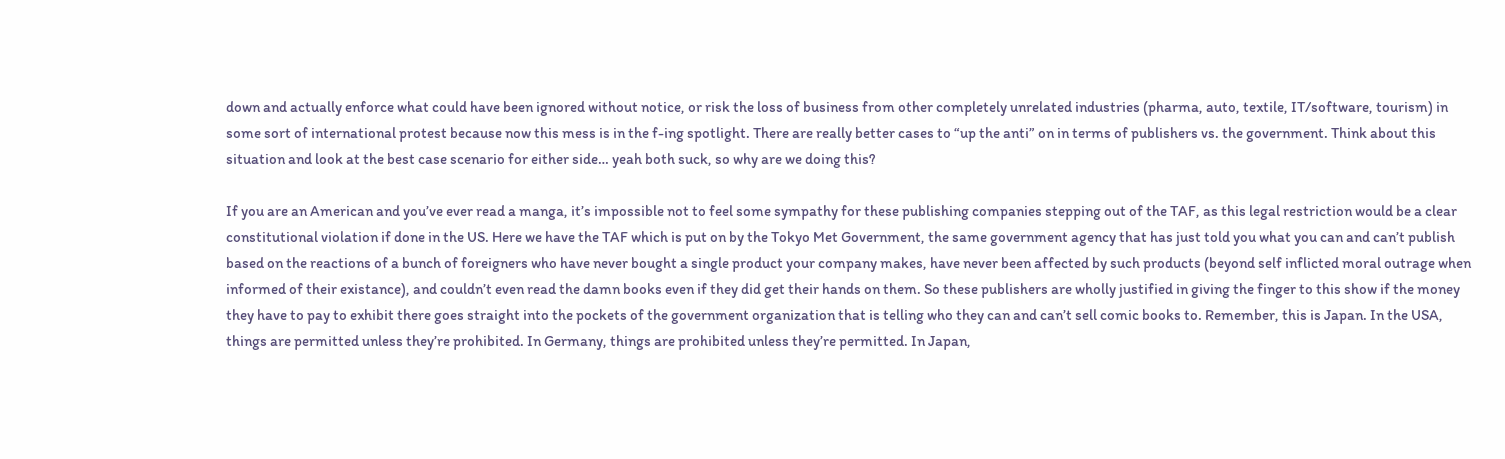down and actually enforce what could have been ignored without notice, or risk the loss of business from other completely unrelated industries (pharma, auto, textile, IT/software, tourism) in some sort of international protest because now this mess is in the f-ing spotlight. There are really better cases to “up the anti” on in terms of publishers vs. the government. Think about this situation and look at the best case scenario for either side… yeah both suck, so why are we doing this?

If you are an American and you’ve ever read a manga, it’s impossible not to feel some sympathy for these publishing companies stepping out of the TAF, as this legal restriction would be a clear constitutional violation if done in the US. Here we have the TAF which is put on by the Tokyo Met Government, the same government agency that has just told you what you can and can’t publish based on the reactions of a bunch of foreigners who have never bought a single product your company makes, have never been affected by such products (beyond self inflicted moral outrage when informed of their existance), and couldn’t even read the damn books even if they did get their hands on them. So these publishers are wholly justified in giving the finger to this show if the money they have to pay to exhibit there goes straight into the pockets of the government organization that is telling who they can and can’t sell comic books to. Remember, this is Japan. In the USA, things are permitted unless they’re prohibited. In Germany, things are prohibited unless they’re permitted. In Japan,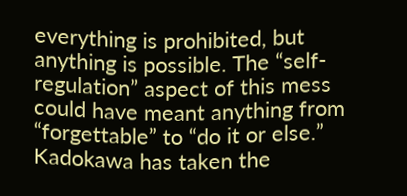everything is prohibited, but anything is possible. The “self-regulation” aspect of this mess could have meant anything from “forgettable” to “do it or else.” Kadokawa has taken the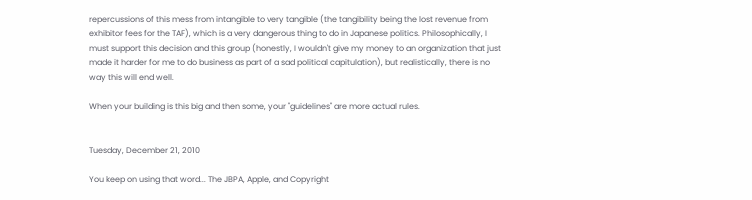repercussions of this mess from intangible to very tangible (the tangibility being the lost revenue from exhibitor fees for the TAF), which is a very dangerous thing to do in Japanese politics. Philosophically, I must support this decision and this group (honestly, I wouldn't give my money to an organization that just made it harder for me to do business as part of a sad political capitulation), but realistically, there is no way this will end well.

When your building is this big and then some, your "guidelines" are more actual rules.


Tuesday, December 21, 2010

You keep on using that word... The JBPA, Apple, and Copyright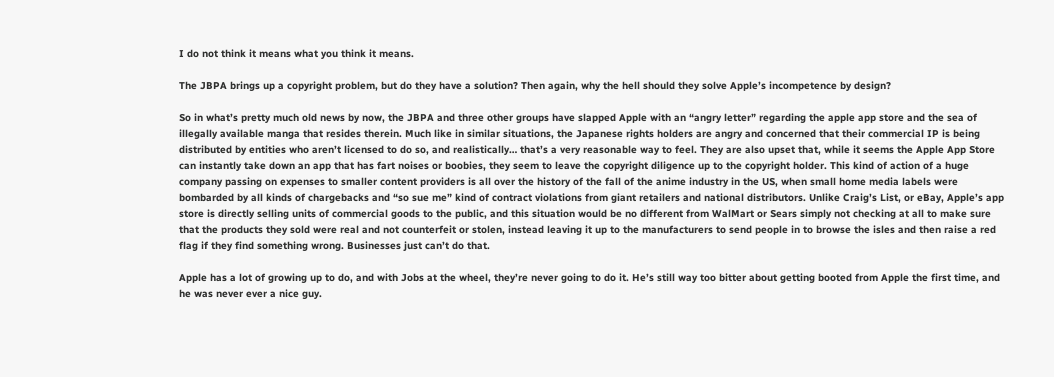I do not think it means what you think it means.

The JBPA brings up a copyright problem, but do they have a solution? Then again, why the hell should they solve Apple’s incompetence by design?

So in what’s pretty much old news by now, the JBPA and three other groups have slapped Apple with an “angry letter” regarding the apple app store and the sea of illegally available manga that resides therein. Much like in similar situations, the Japanese rights holders are angry and concerned that their commercial IP is being distributed by entities who aren’t licensed to do so, and realistically… that’s a very reasonable way to feel. They are also upset that, while it seems the Apple App Store can instantly take down an app that has fart noises or boobies, they seem to leave the copyright diligence up to the copyright holder. This kind of action of a huge company passing on expenses to smaller content providers is all over the history of the fall of the anime industry in the US, when small home media labels were bombarded by all kinds of chargebacks and “so sue me” kind of contract violations from giant retailers and national distributors. Unlike Craig’s List, or eBay, Apple’s app store is directly selling units of commercial goods to the public, and this situation would be no different from WalMart or Sears simply not checking at all to make sure that the products they sold were real and not counterfeit or stolen, instead leaving it up to the manufacturers to send people in to browse the isles and then raise a red flag if they find something wrong. Businesses just can’t do that.

Apple has a lot of growing up to do, and with Jobs at the wheel, they’re never going to do it. He’s still way too bitter about getting booted from Apple the first time, and he was never ever a nice guy.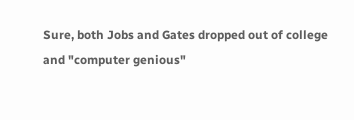Sure, both Jobs and Gates dropped out of college and "computer genious"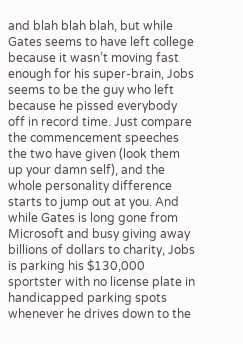and blah blah blah, but while Gates seems to have left college because it wasn’t moving fast enough for his super-brain, Jobs seems to be the guy who left because he pissed everybody off in record time. Just compare the commencement speeches the two have given (look them up your damn self), and the whole personality difference starts to jump out at you. And while Gates is long gone from Microsoft and busy giving away billions of dollars to charity, Jobs is parking his $130,000 sportster with no license plate in handicapped parking spots whenever he drives down to the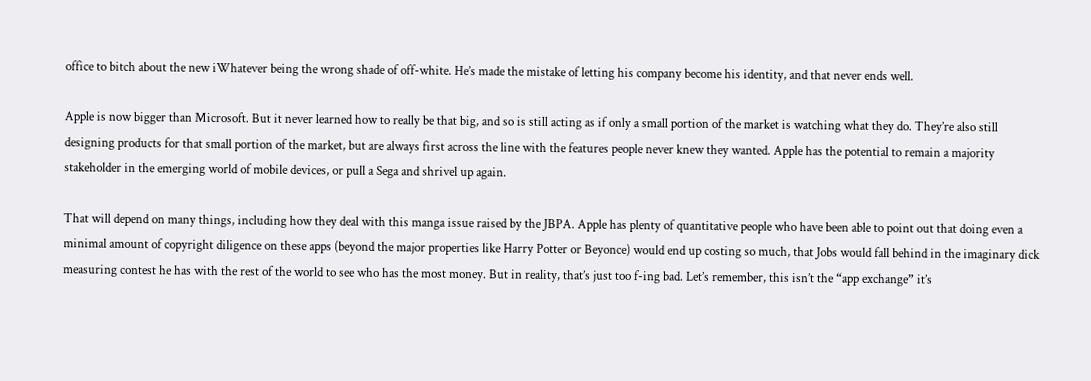office to bitch about the new iWhatever being the wrong shade of off-white. He’s made the mistake of letting his company become his identity, and that never ends well.

Apple is now bigger than Microsoft. But it never learned how to really be that big, and so is still acting as if only a small portion of the market is watching what they do. They’re also still designing products for that small portion of the market, but are always first across the line with the features people never knew they wanted. Apple has the potential to remain a majority stakeholder in the emerging world of mobile devices, or pull a Sega and shrivel up again.

That will depend on many things, including how they deal with this manga issue raised by the JBPA. Apple has plenty of quantitative people who have been able to point out that doing even a minimal amount of copyright diligence on these apps (beyond the major properties like Harry Potter or Beyonce) would end up costing so much, that Jobs would fall behind in the imaginary dick measuring contest he has with the rest of the world to see who has the most money. But in reality, that’s just too f-ing bad. Let’s remember, this isn’t the “app exchange” it’s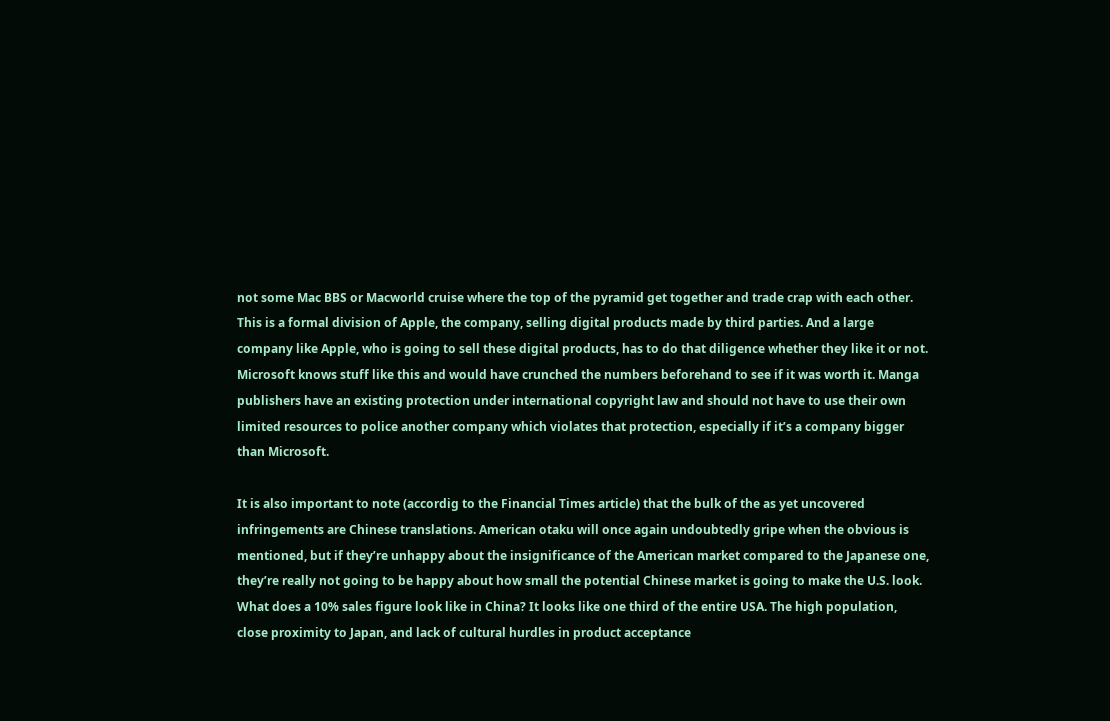not some Mac BBS or Macworld cruise where the top of the pyramid get together and trade crap with each other. This is a formal division of Apple, the company, selling digital products made by third parties. And a large company like Apple, who is going to sell these digital products, has to do that diligence whether they like it or not. Microsoft knows stuff like this and would have crunched the numbers beforehand to see if it was worth it. Manga publishers have an existing protection under international copyright law and should not have to use their own limited resources to police another company which violates that protection, especially if it’s a company bigger than Microsoft.

It is also important to note (accordig to the Financial Times article) that the bulk of the as yet uncovered infringements are Chinese translations. American otaku will once again undoubtedly gripe when the obvious is mentioned, but if they’re unhappy about the insignificance of the American market compared to the Japanese one, they’re really not going to be happy about how small the potential Chinese market is going to make the U.S. look. What does a 10% sales figure look like in China? It looks like one third of the entire USA. The high population, close proximity to Japan, and lack of cultural hurdles in product acceptance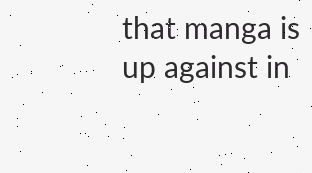that manga is up against in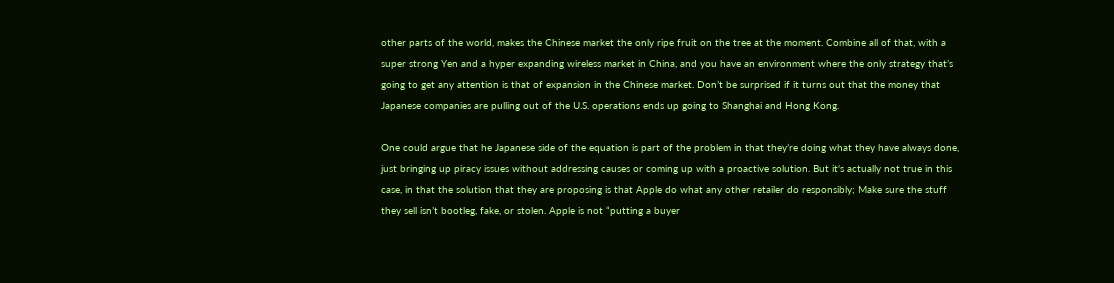other parts of the world, makes the Chinese market the only ripe fruit on the tree at the moment. Combine all of that, with a super strong Yen and a hyper expanding wireless market in China, and you have an environment where the only strategy that’s going to get any attention is that of expansion in the Chinese market. Don’t be surprised if it turns out that the money that Japanese companies are pulling out of the U.S. operations ends up going to Shanghai and Hong Kong.

One could argue that he Japanese side of the equation is part of the problem in that they’re doing what they have always done, just bringing up piracy issues without addressing causes or coming up with a proactive solution. But it's actually not true in this case, in that the solution that they are proposing is that Apple do what any other retailer do responsibly; Make sure the stuff they sell isn’t bootleg, fake, or stolen. Apple is not “putting a buyer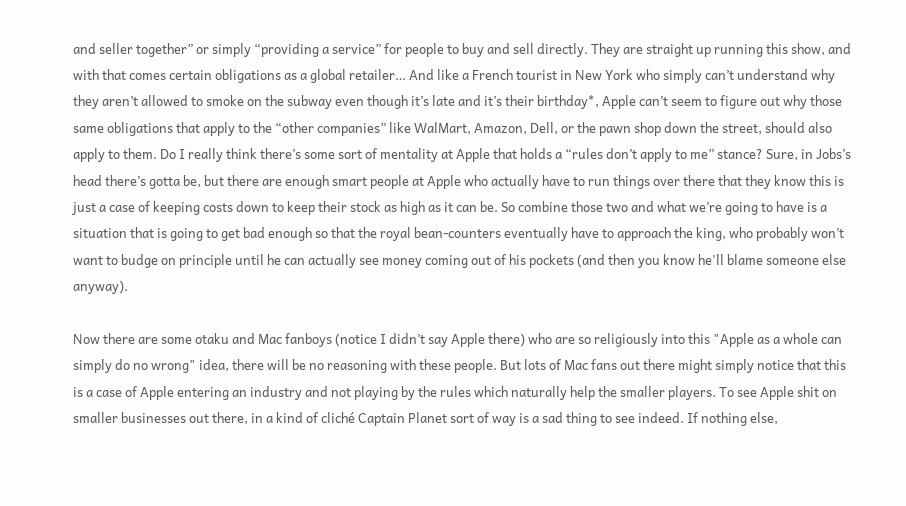and seller together” or simply “providing a service” for people to buy and sell directly. They are straight up running this show, and with that comes certain obligations as a global retailer… And like a French tourist in New York who simply can’t understand why they aren’t allowed to smoke on the subway even though it’s late and it’s their birthday*, Apple can’t seem to figure out why those same obligations that apply to the “other companies” like WalMart, Amazon, Dell, or the pawn shop down the street, should also apply to them. Do I really think there’s some sort of mentality at Apple that holds a “rules don’t apply to me” stance? Sure, in Jobs’s head there’s gotta be, but there are enough smart people at Apple who actually have to run things over there that they know this is just a case of keeping costs down to keep their stock as high as it can be. So combine those two and what we’re going to have is a situation that is going to get bad enough so that the royal bean-counters eventually have to approach the king, who probably won’t want to budge on principle until he can actually see money coming out of his pockets (and then you know he'll blame someone else anyway).

Now there are some otaku and Mac fanboys (notice I didn’t say Apple there) who are so religiously into this "Apple as a whole can simply do no wrong" idea, there will be no reasoning with these people. But lots of Mac fans out there might simply notice that this is a case of Apple entering an industry and not playing by the rules which naturally help the smaller players. To see Apple shit on smaller businesses out there, in a kind of cliché Captain Planet sort of way is a sad thing to see indeed. If nothing else,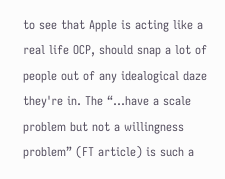to see that Apple is acting like a real life OCP, should snap a lot of people out of any idealogical daze they're in. The “…have a scale problem but not a willingness problem” (FT article) is such a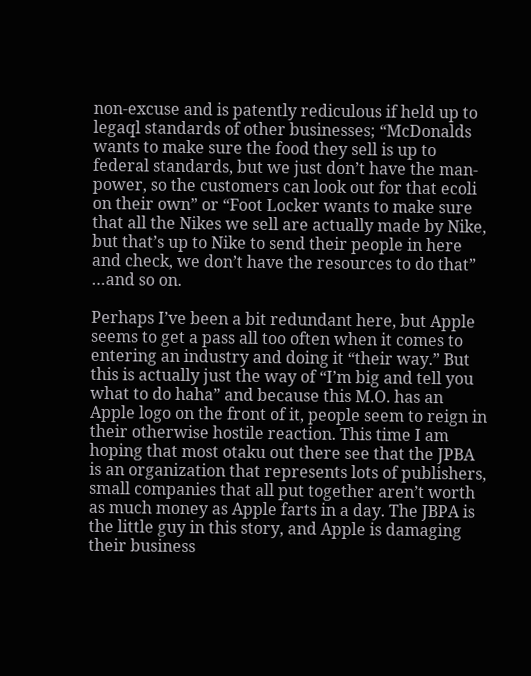non-excuse and is patently rediculous if held up to legaql standards of other businesses; “McDonalds wants to make sure the food they sell is up to federal standards, but we just don’t have the man-power, so the customers can look out for that ecoli on their own” or “Foot Locker wants to make sure that all the Nikes we sell are actually made by Nike, but that’s up to Nike to send their people in here and check, we don’t have the resources to do that” …and so on.

Perhaps I’ve been a bit redundant here, but Apple seems to get a pass all too often when it comes to entering an industry and doing it “their way.” But this is actually just the way of “I’m big and tell you what to do haha” and because this M.O. has an Apple logo on the front of it, people seem to reign in their otherwise hostile reaction. This time I am hoping that most otaku out there see that the JPBA is an organization that represents lots of publishers, small companies that all put together aren’t worth as much money as Apple farts in a day. The JBPA is the little guy in this story, and Apple is damaging their business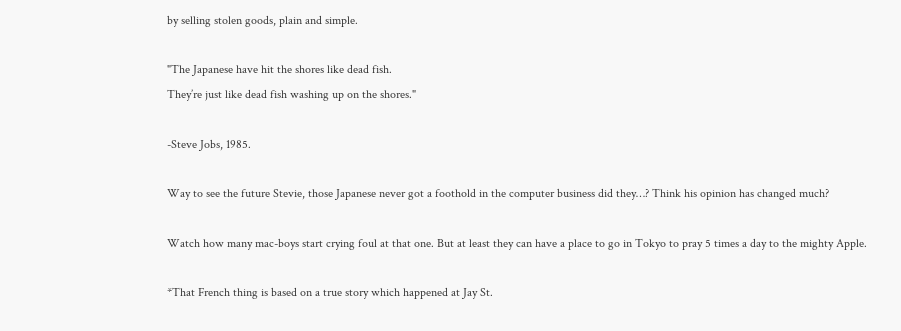by selling stolen goods, plain and simple.

"The Japanese have hit the shores like dead fish.
They’re just like dead fish washing up on the shores."

-Steve Jobs, 1985.

Way to see the future Stevie, those Japanese never got a foothold in the computer business did they…? Think his opinion has changed much?

Watch how many mac-boys start crying foul at that one. But at least they can have a place to go in Tokyo to pray 5 times a day to the mighty Apple.

*That French thing is based on a true story which happened at Jay St.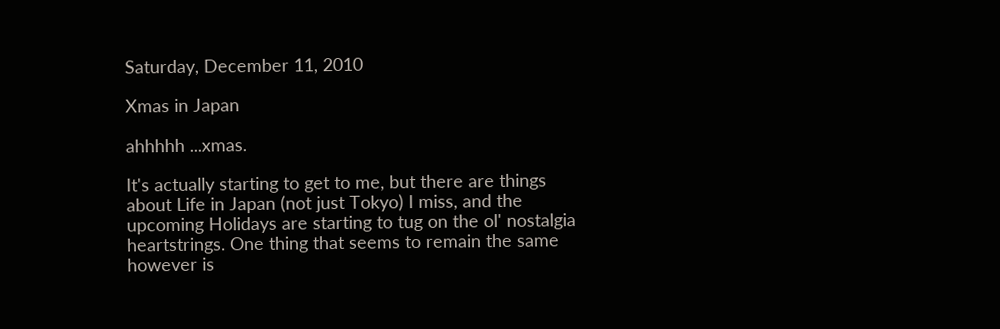Saturday, December 11, 2010

Xmas in Japan

ahhhhh ...xmas.

It's actually starting to get to me, but there are things about Life in Japan (not just Tokyo) I miss, and the upcoming Holidays are starting to tug on the ol' nostalgia heartstrings. One thing that seems to remain the same however is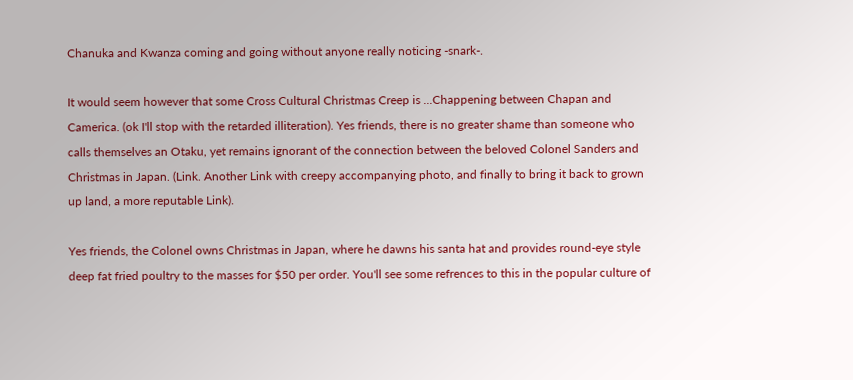Chanuka and Kwanza coming and going without anyone really noticing -snark-.

It would seem however that some Cross Cultural Christmas Creep is ...Chappening between Chapan and Camerica. (ok I'll stop with the retarded illiteration). Yes friends, there is no greater shame than someone who calls themselves an Otaku, yet remains ignorant of the connection between the beloved Colonel Sanders and Christmas in Japan. (Link. Another Link with creepy accompanying photo, and finally to bring it back to grown up land, a more reputable Link).

Yes friends, the Colonel owns Christmas in Japan, where he dawns his santa hat and provides round-eye style deep fat fried poultry to the masses for $50 per order. You'll see some refrences to this in the popular culture of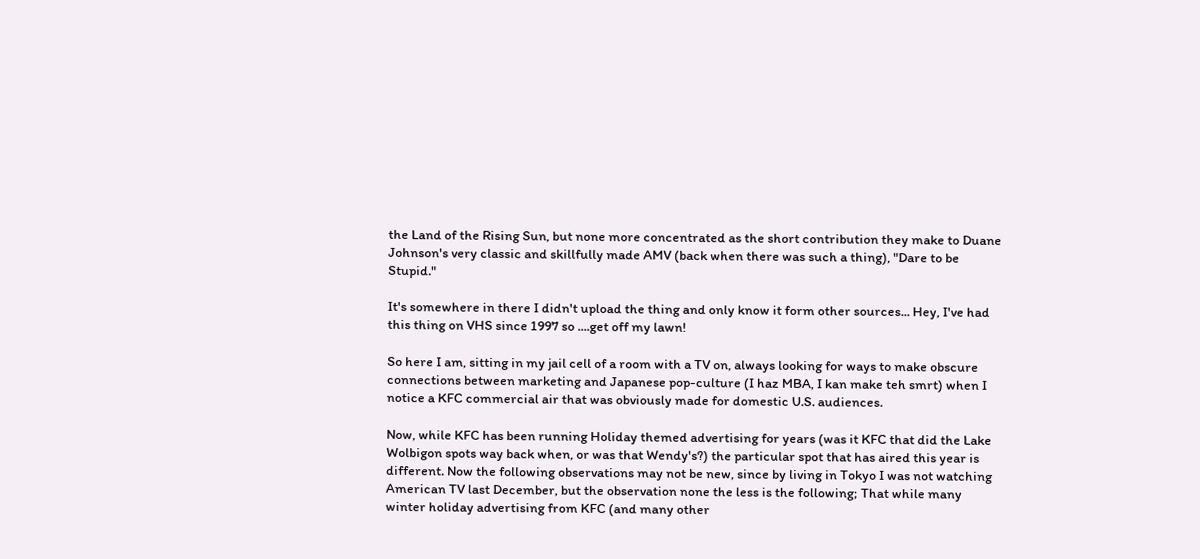the Land of the Rising Sun, but none more concentrated as the short contribution they make to Duane Johnson's very classic and skillfully made AMV (back when there was such a thing), "Dare to be Stupid."

It's somewhere in there I didn't upload the thing and only know it form other sources... Hey, I've had this thing on VHS since 1997 so ....get off my lawn!

So here I am, sitting in my jail cell of a room with a TV on, always looking for ways to make obscure connections between marketing and Japanese pop-culture (I haz MBA, I kan make teh smrt) when I notice a KFC commercial air that was obviously made for domestic U.S. audiences.

Now, while KFC has been running Holiday themed advertising for years (was it KFC that did the Lake Wolbigon spots way back when, or was that Wendy's?) the particular spot that has aired this year is different. Now the following observations may not be new, since by living in Tokyo I was not watching American TV last December, but the observation none the less is the following; That while many winter holiday advertising from KFC (and many other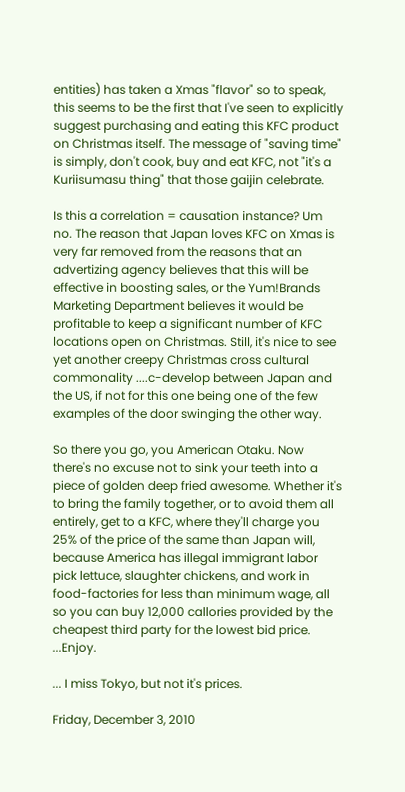entities) has taken a Xmas "flavor" so to speak, this seems to be the first that I've seen to explicitly suggest purchasing and eating this KFC product on Christmas itself. The message of "saving time" is simply, don't cook, buy and eat KFC, not "it's a Kuriisumasu thing" that those gaijin celebrate.

Is this a correlation = causation instance? Um no. The reason that Japan loves KFC on Xmas is very far removed from the reasons that an advertizing agency believes that this will be effective in boosting sales, or the Yum!Brands Marketing Department believes it would be profitable to keep a significant number of KFC locations open on Christmas. Still, it's nice to see yet another creepy Christmas cross cultural commonality ....c-develop between Japan and the US, if not for this one being one of the few examples of the door swinging the other way.

So there you go, you American Otaku. Now there's no excuse not to sink your teeth into a piece of golden deep fried awesome. Whether it's to bring the family together, or to avoid them all entirely, get to a KFC, where they'll charge you 25% of the price of the same than Japan will, because America has illegal immigrant labor pick lettuce, slaughter chickens, and work in food-factories for less than minimum wage, all so you can buy 12,000 callories provided by the cheapest third party for the lowest bid price. ...Enjoy.

... I miss Tokyo, but not it's prices.

Friday, December 3, 2010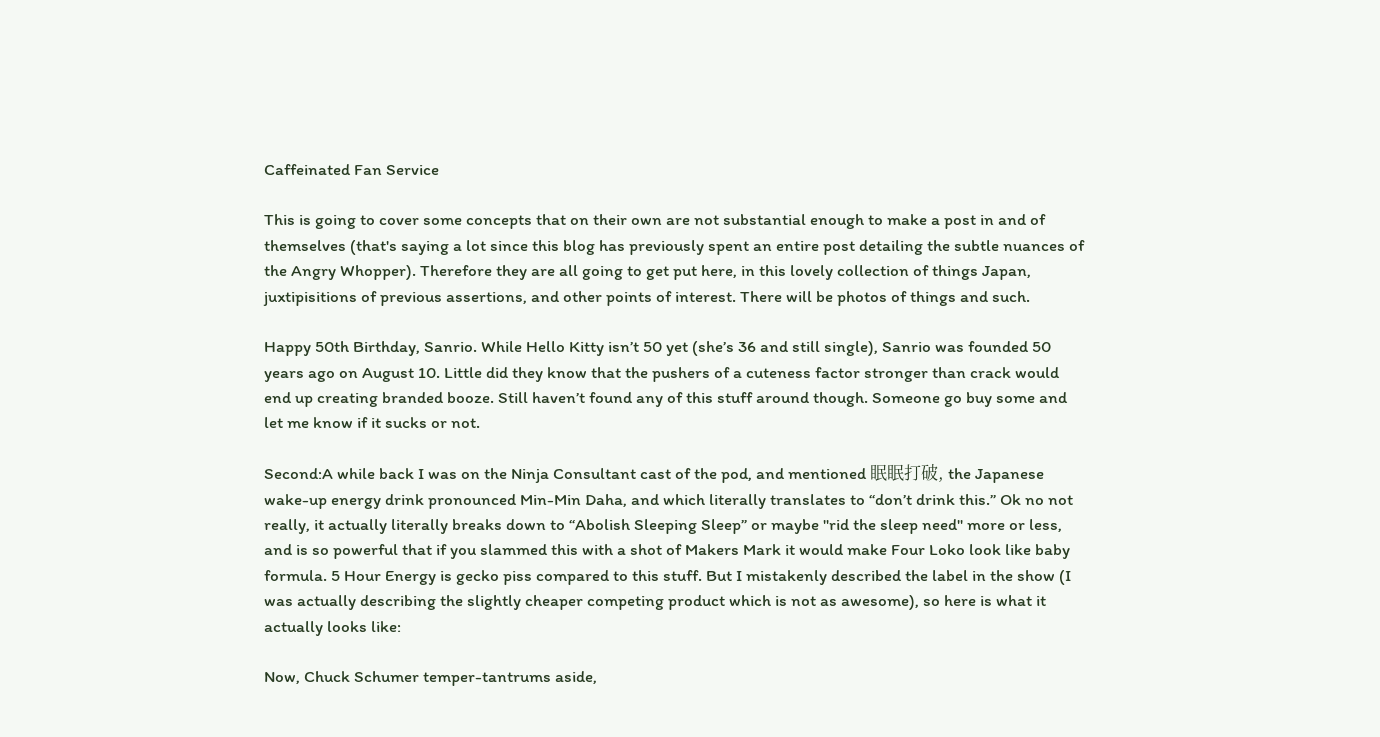Caffeinated Fan Service

This is going to cover some concepts that on their own are not substantial enough to make a post in and of themselves (that's saying a lot since this blog has previously spent an entire post detailing the subtle nuances of the Angry Whopper). Therefore they are all going to get put here, in this lovely collection of things Japan, juxtipisitions of previous assertions, and other points of interest. There will be photos of things and such.

Happy 50th Birthday, Sanrio. While Hello Kitty isn’t 50 yet (she’s 36 and still single), Sanrio was founded 50 years ago on August 10. Little did they know that the pushers of a cuteness factor stronger than crack would end up creating branded booze. Still haven’t found any of this stuff around though. Someone go buy some and let me know if it sucks or not.

Second:A while back I was on the Ninja Consultant cast of the pod, and mentioned 眠眠打破, the Japanese wake-up energy drink pronounced Min-Min Daha, and which literally translates to “don’t drink this.” Ok no not really, it actually literally breaks down to “Abolish Sleeping Sleep” or maybe "rid the sleep need" more or less, and is so powerful that if you slammed this with a shot of Makers Mark it would make Four Loko look like baby formula. 5 Hour Energy is gecko piss compared to this stuff. But I mistakenly described the label in the show (I was actually describing the slightly cheaper competing product which is not as awesome), so here is what it actually looks like:

Now, Chuck Schumer temper-tantrums aside,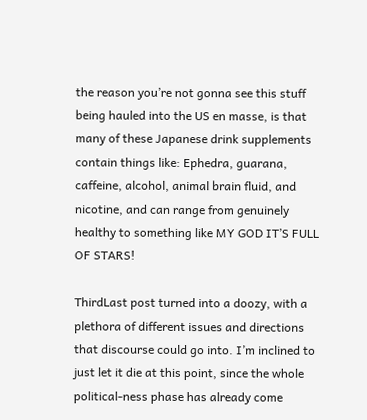the reason you’re not gonna see this stuff being hauled into the US en masse, is that many of these Japanese drink supplements contain things like: Ephedra, guarana, caffeine, alcohol, animal brain fluid, and nicotine, and can range from genuinely healthy to something like MY GOD IT’S FULL OF STARS!

ThirdLast post turned into a doozy, with a plethora of different issues and directions that discourse could go into. I’m inclined to just let it die at this point, since the whole political-ness phase has already come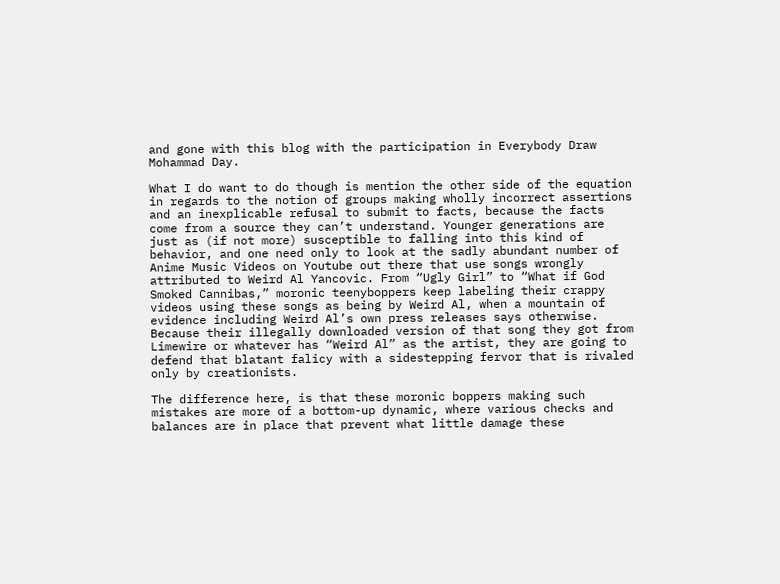and gone with this blog with the participation in Everybody Draw Mohammad Day.

What I do want to do though is mention the other side of the equation in regards to the notion of groups making wholly incorrect assertions and an inexplicable refusal to submit to facts, because the facts come from a source they can’t understand. Younger generations are just as (if not more) susceptible to falling into this kind of behavior, and one need only to look at the sadly abundant number of Anime Music Videos on Youtube out there that use songs wrongly attributed to Weird Al Yancovic. From “Ugly Girl” to “What if God Smoked Cannibas,” moronic teenyboppers keep labeling their crappy videos using these songs as being by Weird Al, when a mountain of evidence including Weird Al’s own press releases says otherwise. Because their illegally downloaded version of that song they got from Limewire or whatever has “Weird Al” as the artist, they are going to defend that blatant falicy with a sidestepping fervor that is rivaled only by creationists.

The difference here, is that these moronic boppers making such mistakes are more of a bottom-up dynamic, where various checks and balances are in place that prevent what little damage these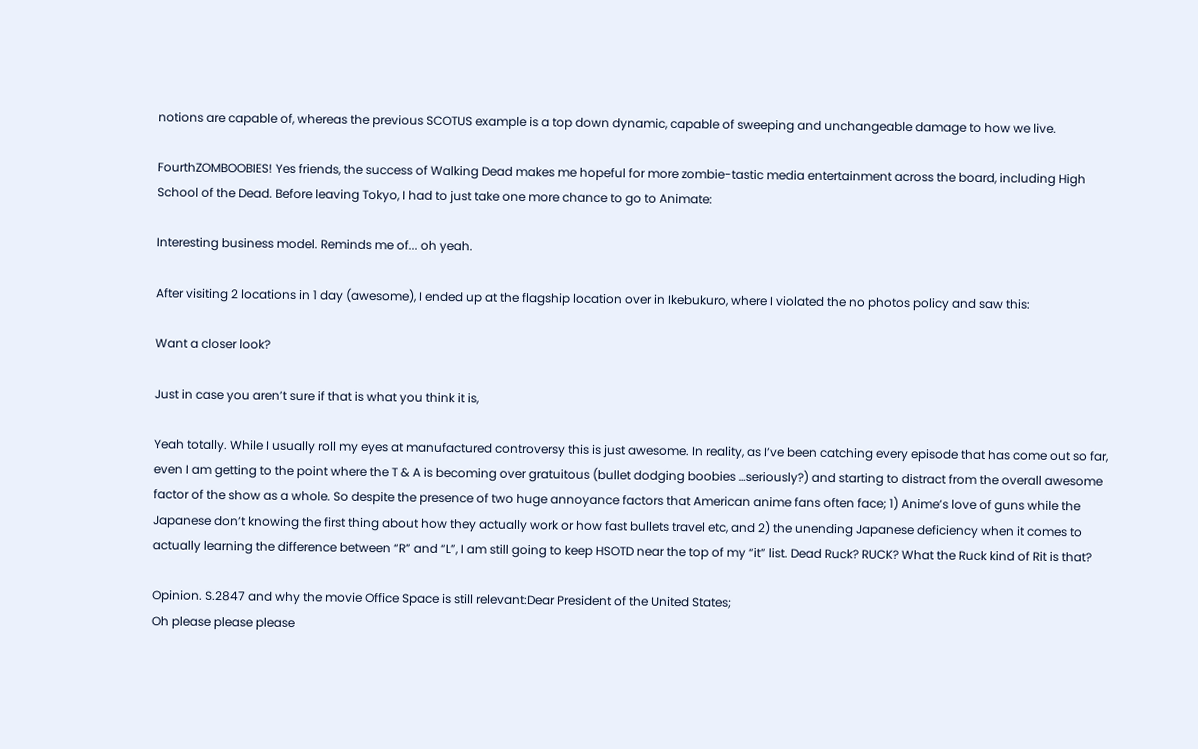notions are capable of, whereas the previous SCOTUS example is a top down dynamic, capable of sweeping and unchangeable damage to how we live.

FourthZOMBOOBIES! Yes friends, the success of Walking Dead makes me hopeful for more zombie-tastic media entertainment across the board, including High School of the Dead. Before leaving Tokyo, I had to just take one more chance to go to Animate:

Interesting business model. Reminds me of... oh yeah.

After visiting 2 locations in 1 day (awesome), I ended up at the flagship location over in Ikebukuro, where I violated the no photos policy and saw this:

Want a closer look?

Just in case you aren’t sure if that is what you think it is,

Yeah totally. While I usually roll my eyes at manufactured controversy this is just awesome. In reality, as I’ve been catching every episode that has come out so far, even I am getting to the point where the T & A is becoming over gratuitous (bullet dodging boobies …seriously?) and starting to distract from the overall awesome factor of the show as a whole. So despite the presence of two huge annoyance factors that American anime fans often face; 1) Anime’s love of guns while the Japanese don’t knowing the first thing about how they actually work or how fast bullets travel etc, and 2) the unending Japanese deficiency when it comes to actually learning the difference between “R” and “L”, I am still going to keep HSOTD near the top of my “it” list. Dead Ruck? RUCK? What the Ruck kind of Rit is that?

Opinion. S.2847 and why the movie Office Space is still relevant:Dear President of the United States;
Oh please please please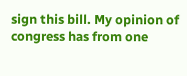sign this bill. My opinion of congress has from one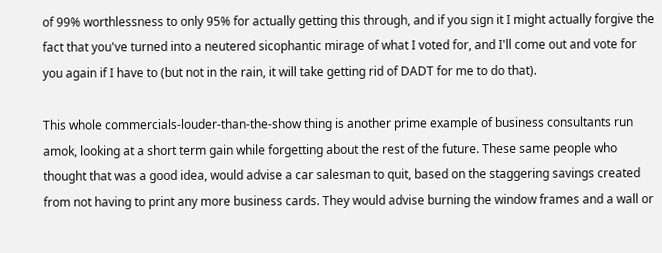of 99% worthlessness to only 95% for actually getting this through, and if you sign it I might actually forgive the fact that you've turned into a neutered sicophantic mirage of what I voted for, and I'll come out and vote for you again if I have to (but not in the rain, it will take getting rid of DADT for me to do that).

This whole commercials-louder-than-the-show thing is another prime example of business consultants run amok, looking at a short term gain while forgetting about the rest of the future. These same people who thought that was a good idea, would advise a car salesman to quit, based on the staggering savings created from not having to print any more business cards. They would advise burning the window frames and a wall or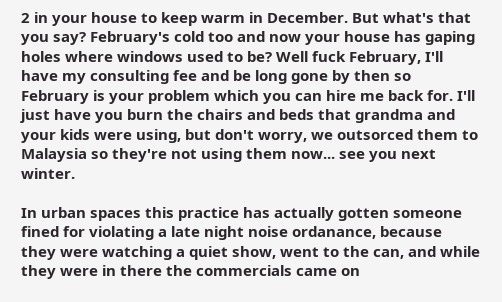2 in your house to keep warm in December. But what's that you say? February's cold too and now your house has gaping holes where windows used to be? Well fuck February, I'll have my consulting fee and be long gone by then so February is your problem which you can hire me back for. I'll just have you burn the chairs and beds that grandma and your kids were using, but don't worry, we outsorced them to Malaysia so they're not using them now... see you next winter.

In urban spaces this practice has actually gotten someone fined for violating a late night noise ordanance, because they were watching a quiet show, went to the can, and while they were in there the commercials came on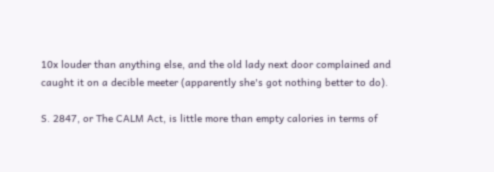10x louder than anything else, and the old lady next door complained and caught it on a decible meeter (apparently she's got nothing better to do).

S. 2847, or The CALM Act, is little more than empty calories in terms of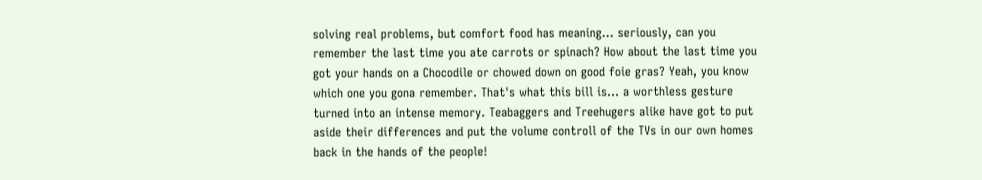solving real problems, but comfort food has meaning... seriously, can you remember the last time you ate carrots or spinach? How about the last time you got your hands on a Chocodile or chowed down on good foie gras? Yeah, you know which one you gona remember. That's what this bill is... a worthless gesture turned into an intense memory. Teabaggers and Treehugers alike have got to put aside their differences and put the volume controll of the TVs in our own homes back in the hands of the people!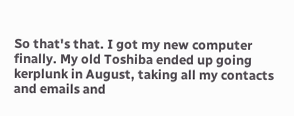So that's that. I got my new computer finally. My old Toshiba ended up going kerplunk in August, taking all my contacts and emails and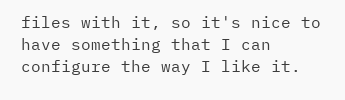files with it, so it's nice to have something that I can configure the way I like it.